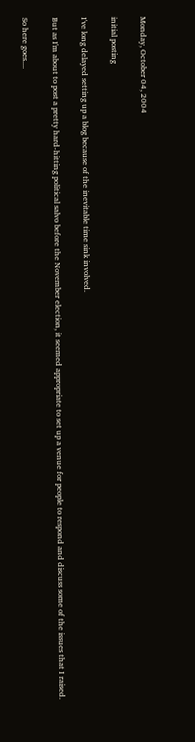Monday, October 04, 2004

initial posting

I've long delayed setting up a blog because of the inevitable time sink involved.

But as I'm about to post a pretty hard-hitting political salvo before the November election, it seemed appropriate to set up a venue for people to respond and discuss some of the issues that I raised.

So here goes....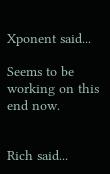Xponent said...

Seems to be working on this end now.


Rich said...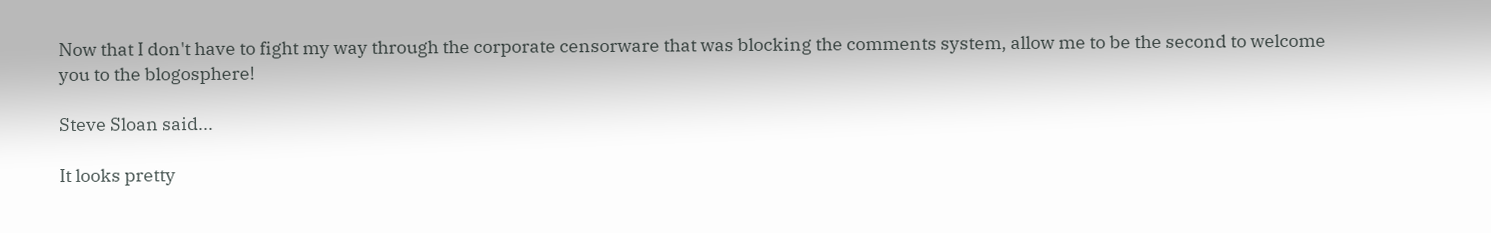Now that I don't have to fight my way through the corporate censorware that was blocking the comments system, allow me to be the second to welcome you to the blogosphere!

Steve Sloan said...

It looks pretty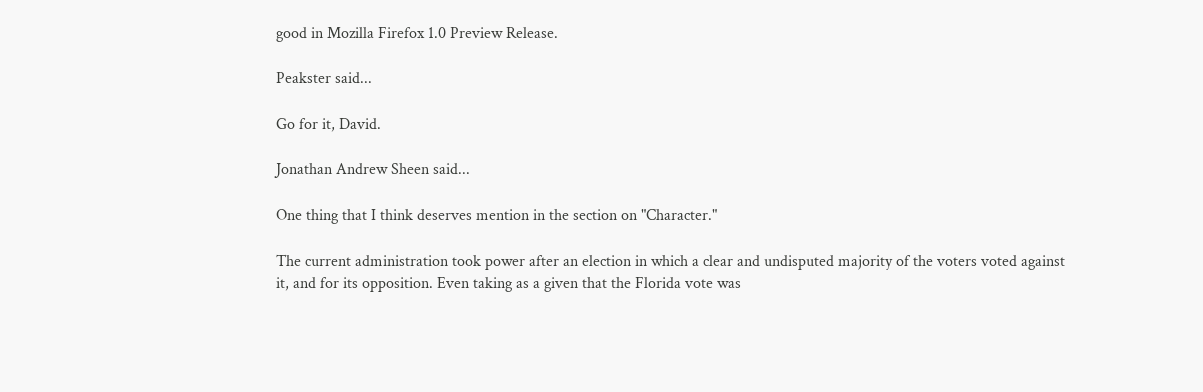good in Mozilla Firefox 1.0 Preview Release.

Peakster said...

Go for it, David.

Jonathan Andrew Sheen said...

One thing that I think deserves mention in the section on "Character."

The current administration took power after an election in which a clear and undisputed majority of the voters voted against it, and for its opposition. Even taking as a given that the Florida vote was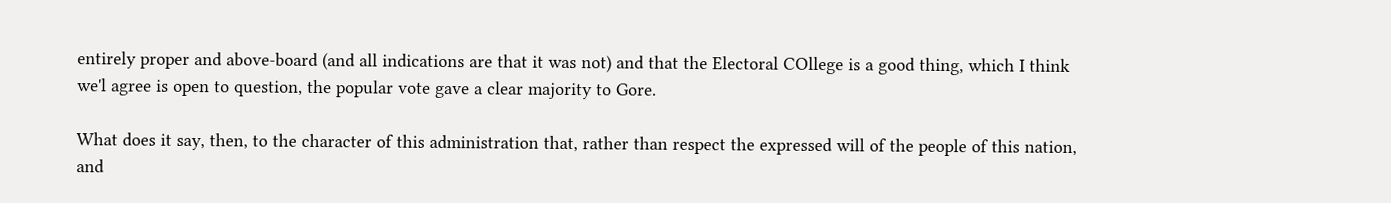entirely proper and above-board (and all indications are that it was not) and that the Electoral COllege is a good thing, which I think we'l agree is open to question, the popular vote gave a clear majority to Gore.

What does it say, then, to the character of this administration that, rather than respect the expressed will of the people of this nation, and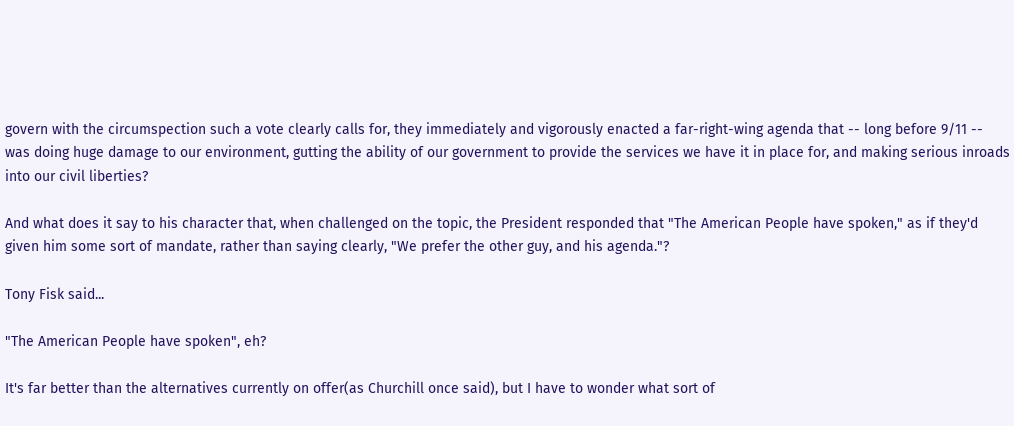govern with the circumspection such a vote clearly calls for, they immediately and vigorously enacted a far-right-wing agenda that -- long before 9/11 -- was doing huge damage to our environment, gutting the ability of our government to provide the services we have it in place for, and making serious inroads into our civil liberties?

And what does it say to his character that, when challenged on the topic, the President responded that "The American People have spoken," as if they'd given him some sort of mandate, rather than saying clearly, "We prefer the other guy, and his agenda."?

Tony Fisk said...

"The American People have spoken", eh?

It's far better than the alternatives currently on offer(as Churchill once said), but I have to wonder what sort of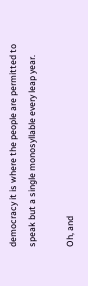democracy it is where the people are permitted to speak but a single monosyllable every leap year.

Oh, and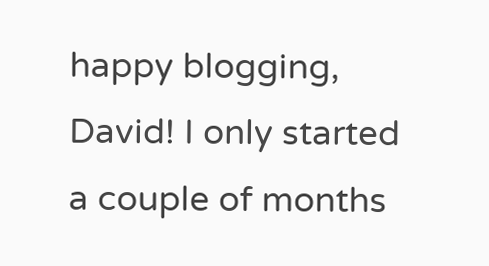happy blogging, David! I only started a couple of months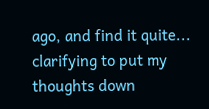ago, and find it quite... clarifying to put my thoughts down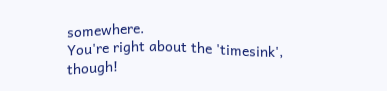somewhere.
You're right about the 'timesink', though!